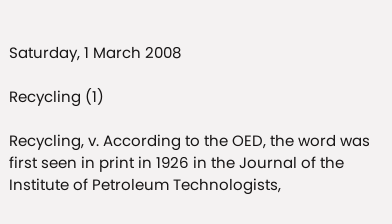Saturday, 1 March 2008

Recycling (1)

Recycling, v. According to the OED, the word was first seen in print in 1926 in the Journal of the Institute of Petroleum Technologists,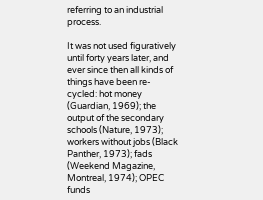referring to an industrial process.

It was not used figuratively until forty years later, and ever since then all kinds of things have been re-cycled: hot money (Guardian, 1969); the output of the secondary schools (Nature, 1973); workers without jobs (Black Panther, 1973); fads (Weekend Magazine, Montreal, 1974); OPEC funds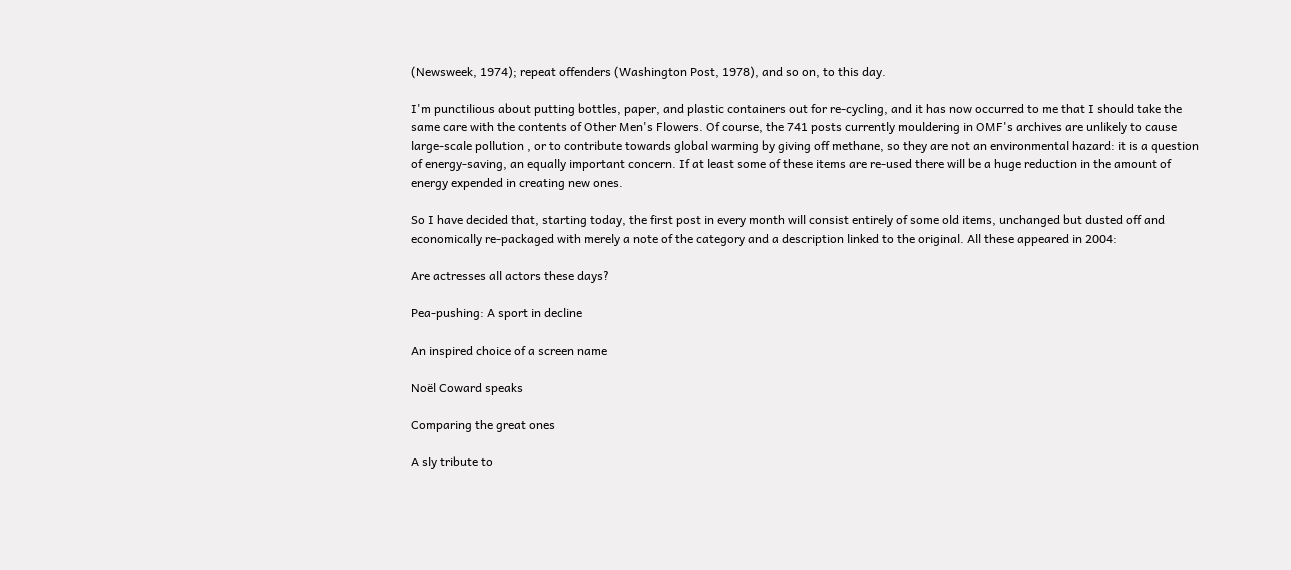(Newsweek, 1974); repeat offenders (Washington Post, 1978), and so on, to this day.

I'm punctilious about putting bottles, paper, and plastic containers out for re-cycling, and it has now occurred to me that I should take the same care with the contents of Other Men's Flowers. Of course, the 741 posts currently mouldering in OMF's archives are unlikely to cause large-scale pollution , or to contribute towards global warming by giving off methane, so they are not an environmental hazard: it is a question of energy-saving, an equally important concern. If at least some of these items are re-used there will be a huge reduction in the amount of energy expended in creating new ones.

So I have decided that, starting today, the first post in every month will consist entirely of some old items, unchanged but dusted off and economically re-packaged with merely a note of the category and a description linked to the original. All these appeared in 2004:

Are actresses all actors these days?

Pea-pushing: A sport in decline

An inspired choice of a screen name

Noël Coward speaks

Comparing the great ones

A sly tribute to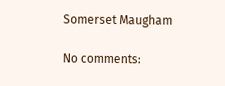Somerset Maugham

No comments: